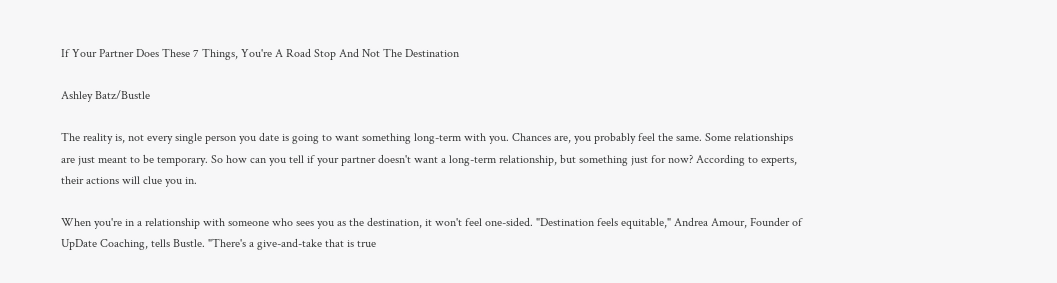If Your Partner Does These 7 Things, You're A Road Stop And Not The Destination

Ashley Batz/Bustle

The reality is, not every single person you date is going to want something long-term with you. Chances are, you probably feel the same. Some relationships are just meant to be temporary. So how can you tell if your partner doesn't want a long-term relationship, but something just for now? According to experts, their actions will clue you in.

When you're in a relationship with someone who sees you as the destination, it won't feel one-sided. "Destination feels equitable," Andrea Amour, Founder of UpDate Coaching, tells Bustle. "There's a give-and-take that is true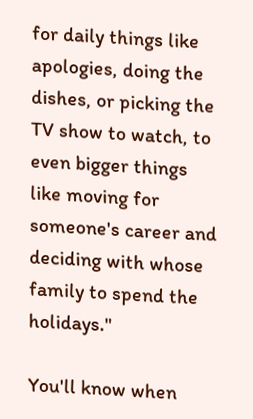for daily things like apologies, doing the dishes, or picking the TV show to watch, to even bigger things like moving for someone's career and deciding with whose family to spend the holidays."

You'll know when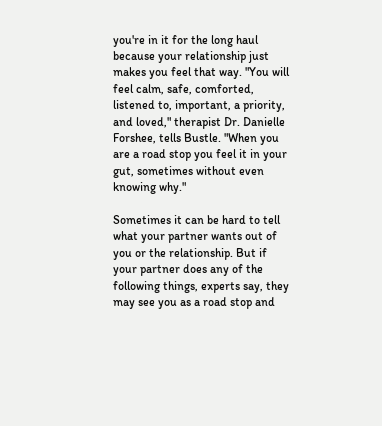you're in it for the long haul because your relationship just makes you feel that way. "You will feel calm, safe, comforted, listened to, important, a priority, and loved," therapist Dr. Danielle Forshee, tells Bustle. "When you are a road stop you feel it in your gut, sometimes without even knowing why."

Sometimes it can be hard to tell what your partner wants out of you or the relationship. But if your partner does any of the following things, experts say, they may see you as a road stop and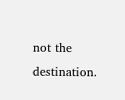not the destination.